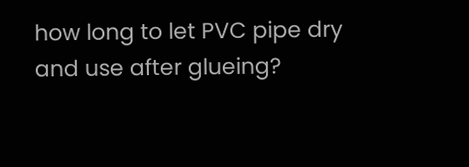how long to let PVC pipe dry and use after glueing?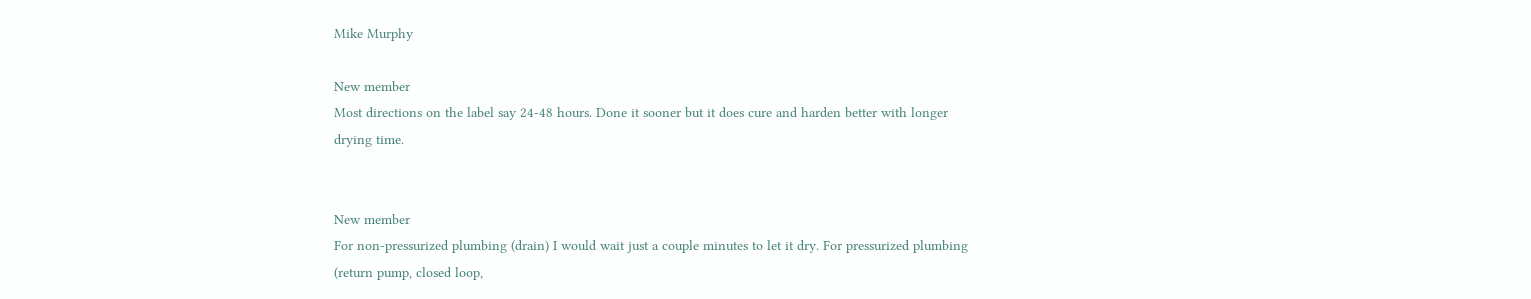Mike Murphy

New member
Most directions on the label say 24-48 hours. Done it sooner but it does cure and harden better with longer drying time.


New member
For non-pressurized plumbing (drain) I would wait just a couple minutes to let it dry. For pressurized plumbing (return pump, closed loop,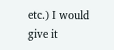etc.) I would give it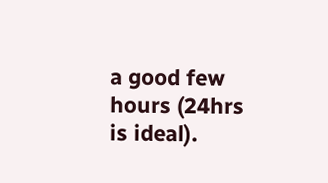a good few hours (24hrs is ideal).